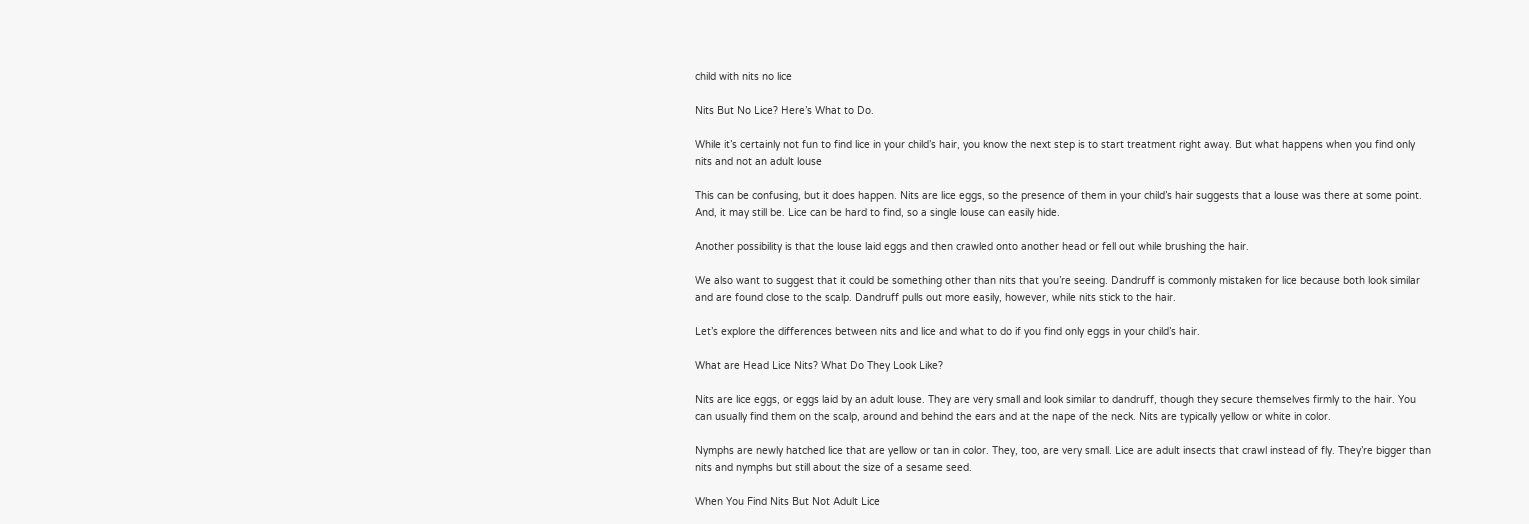child with nits no lice

Nits But No Lice? Here’s What to Do.

While it’s certainly not fun to find lice in your child’s hair, you know the next step is to start treatment right away. But what happens when you find only nits and not an adult louse

This can be confusing, but it does happen. Nits are lice eggs, so the presence of them in your child’s hair suggests that a louse was there at some point. And, it may still be. Lice can be hard to find, so a single louse can easily hide.

Another possibility is that the louse laid eggs and then crawled onto another head or fell out while brushing the hair.

We also want to suggest that it could be something other than nits that you’re seeing. Dandruff is commonly mistaken for lice because both look similar and are found close to the scalp. Dandruff pulls out more easily, however, while nits stick to the hair.

Let’s explore the differences between nits and lice and what to do if you find only eggs in your child’s hair.

What are Head Lice Nits? What Do They Look Like?

Nits are lice eggs, or eggs laid by an adult louse. They are very small and look similar to dandruff, though they secure themselves firmly to the hair. You can usually find them on the scalp, around and behind the ears and at the nape of the neck. Nits are typically yellow or white in color.

Nymphs are newly hatched lice that are yellow or tan in color. They, too, are very small. Lice are adult insects that crawl instead of fly. They’re bigger than nits and nymphs but still about the size of a sesame seed.

When You Find Nits But Not Adult Lice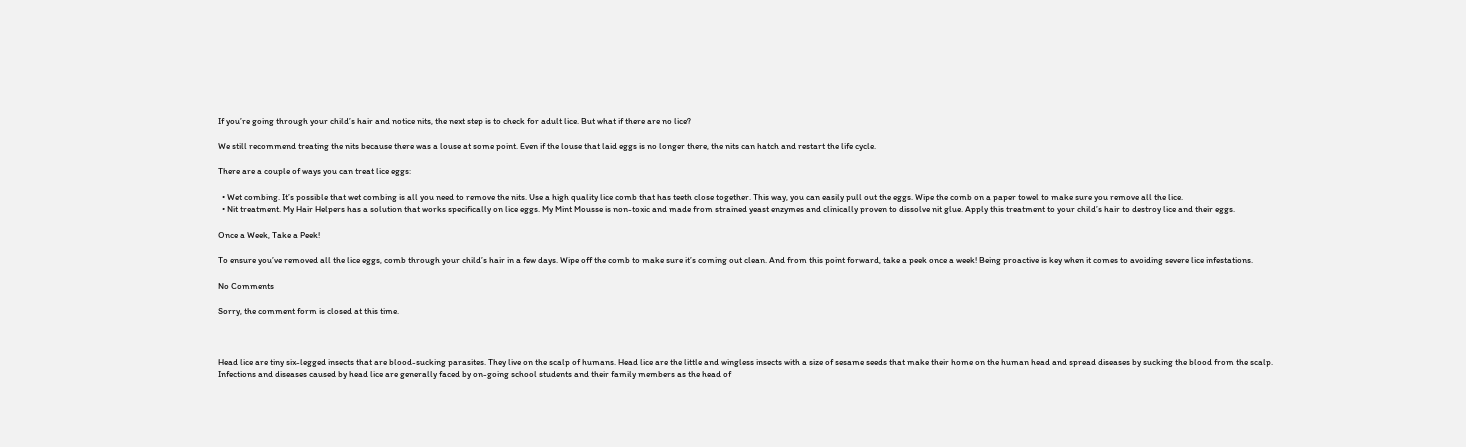If you’re going through your child’s hair and notice nits, the next step is to check for adult lice. But what if there are no lice?

We still recommend treating the nits because there was a louse at some point. Even if the louse that laid eggs is no longer there, the nits can hatch and restart the life cycle.

There are a couple of ways you can treat lice eggs:

  • Wet combing. It’s possible that wet combing is all you need to remove the nits. Use a high quality lice comb that has teeth close together. This way, you can easily pull out the eggs. Wipe the comb on a paper towel to make sure you remove all the lice.
  • Nit treatment. My Hair Helpers has a solution that works specifically on lice eggs. My Mint Mousse is non-toxic and made from strained yeast enzymes and clinically proven to dissolve nit glue. Apply this treatment to your child’s hair to destroy lice and their eggs.

Once a Week, Take a Peek!

To ensure you’ve removed all the lice eggs, comb through your child’s hair in a few days. Wipe off the comb to make sure it’s coming out clean. And from this point forward, take a peek once a week! Being proactive is key when it comes to avoiding severe lice infestations.

No Comments

Sorry, the comment form is closed at this time.



Head lice are tiny six-legged insects that are blood-sucking parasites. They live on the scalp of humans. Head lice are the little and wingless insects with a size of sesame seeds that make their home on the human head and spread diseases by sucking the blood from the scalp. Infections and diseases caused by head lice are generally faced by on-going school students and their family members as the head of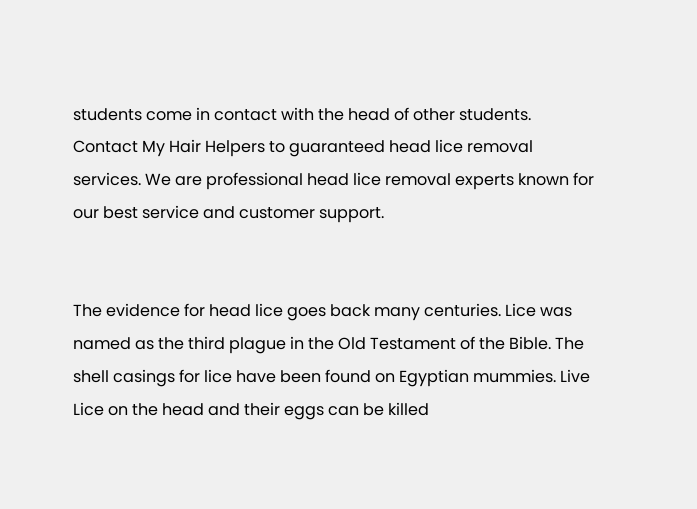students come in contact with the head of other students. Contact My Hair Helpers to guaranteed head lice removal services. We are professional head lice removal experts known for our best service and customer support.


The evidence for head lice goes back many centuries. Lice was named as the third plague in the Old Testament of the Bible. The shell casings for lice have been found on Egyptian mummies. Live Lice on the head and their eggs can be killed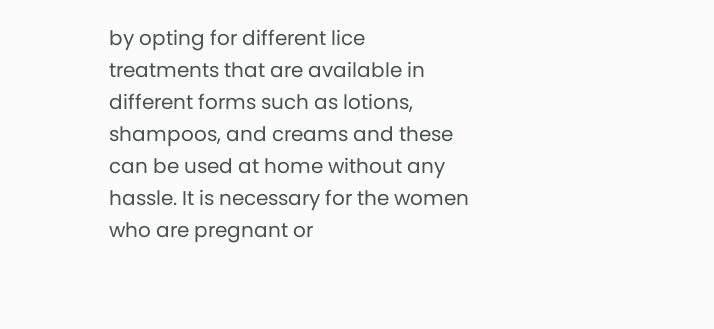by opting for different lice treatments that are available in different forms such as lotions, shampoos, and creams and these can be used at home without any hassle. It is necessary for the women who are pregnant or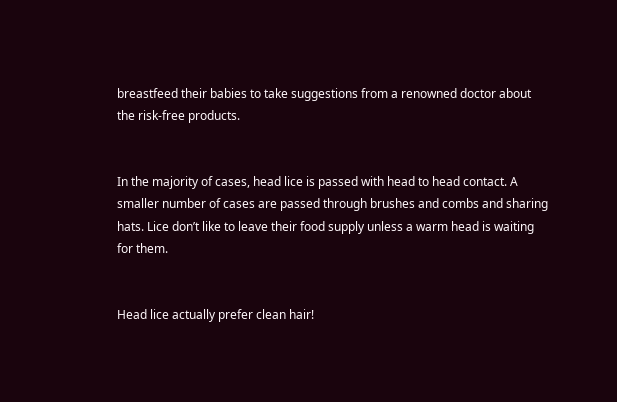breastfeed their babies to take suggestions from a renowned doctor about the risk-free products.


In the majority of cases, head lice is passed with head to head contact. A smaller number of cases are passed through brushes and combs and sharing hats. Lice don’t like to leave their food supply unless a warm head is waiting for them.


Head lice actually prefer clean hair!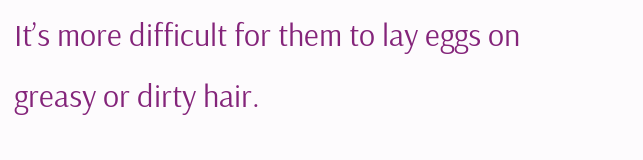It’s more difficult for them to lay eggs on greasy or dirty hair.